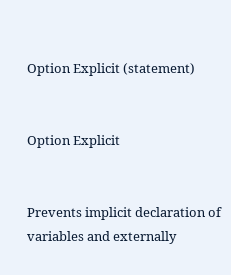Option Explicit (statement)


Option Explicit


Prevents implicit declaration of variables and externally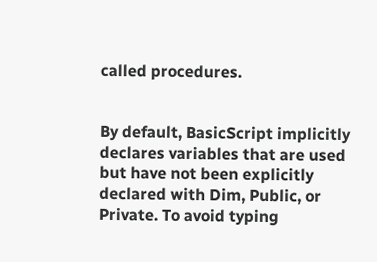called procedures.


By default, BasicScript implicitly declares variables that are used but have not been explicitly declared with Dim, Public, or Private. To avoid typing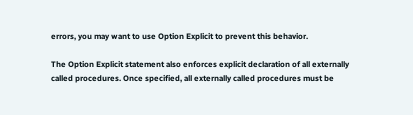errors, you may want to use Option Explicit to prevent this behavior.

The Option Explicit statement also enforces explicit declaration of all externally called procedures. Once specified, all externally called procedures must be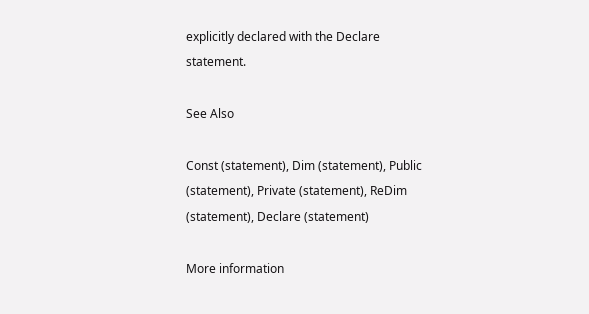explicitly declared with the Declare statement.

See Also

Const (statement), Dim (statement), Public (statement), Private (statement), ReDim (statement), Declare (statement)

More information